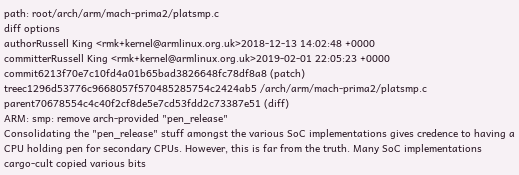path: root/arch/arm/mach-prima2/platsmp.c
diff options
authorRussell King <rmk+kernel@armlinux.org.uk>2018-12-13 14:02:48 +0000
committerRussell King <rmk+kernel@armlinux.org.uk>2019-02-01 22:05:23 +0000
commit6213f70e7c10fd4a01b65bad3826648fc78df8a8 (patch)
treec1296d53776c9668057f570485285754c2424ab5 /arch/arm/mach-prima2/platsmp.c
parent70678554c4c40f2cf8de5e7cd53fdd2c73387e51 (diff)
ARM: smp: remove arch-provided "pen_release"
Consolidating the "pen_release" stuff amongst the various SoC implementations gives credence to having a CPU holding pen for secondary CPUs. However, this is far from the truth. Many SoC implementations cargo-cult copied various bits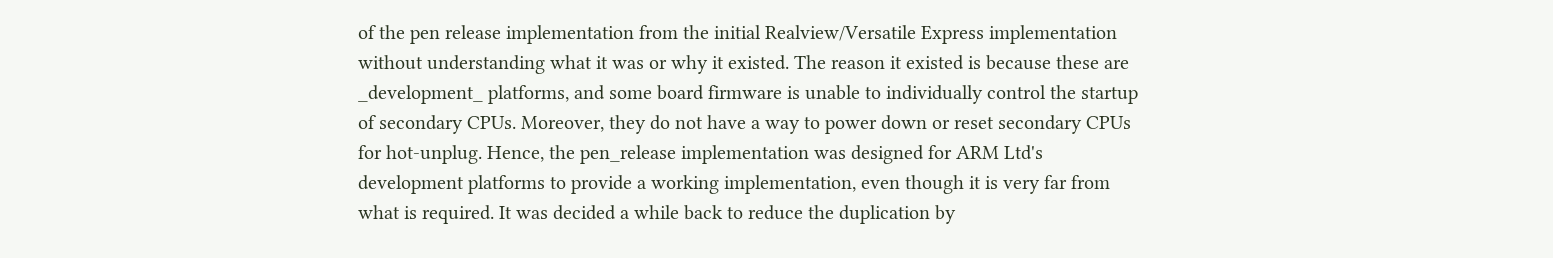of the pen release implementation from the initial Realview/Versatile Express implementation without understanding what it was or why it existed. The reason it existed is because these are _development_ platforms, and some board firmware is unable to individually control the startup of secondary CPUs. Moreover, they do not have a way to power down or reset secondary CPUs for hot-unplug. Hence, the pen_release implementation was designed for ARM Ltd's development platforms to provide a working implementation, even though it is very far from what is required. It was decided a while back to reduce the duplication by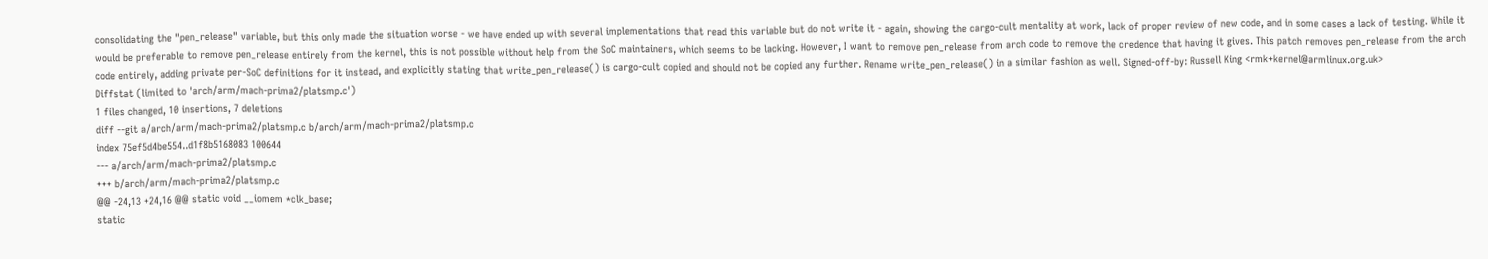consolidating the "pen_release" variable, but this only made the situation worse - we have ended up with several implementations that read this variable but do not write it - again, showing the cargo-cult mentality at work, lack of proper review of new code, and in some cases a lack of testing. While it would be preferable to remove pen_release entirely from the kernel, this is not possible without help from the SoC maintainers, which seems to be lacking. However, I want to remove pen_release from arch code to remove the credence that having it gives. This patch removes pen_release from the arch code entirely, adding private per-SoC definitions for it instead, and explicitly stating that write_pen_release() is cargo-cult copied and should not be copied any further. Rename write_pen_release() in a similar fashion as well. Signed-off-by: Russell King <rmk+kernel@armlinux.org.uk>
Diffstat (limited to 'arch/arm/mach-prima2/platsmp.c')
1 files changed, 10 insertions, 7 deletions
diff --git a/arch/arm/mach-prima2/platsmp.c b/arch/arm/mach-prima2/platsmp.c
index 75ef5d4be554..d1f8b5168083 100644
--- a/arch/arm/mach-prima2/platsmp.c
+++ b/arch/arm/mach-prima2/platsmp.c
@@ -24,13 +24,16 @@ static void __iomem *clk_base;
static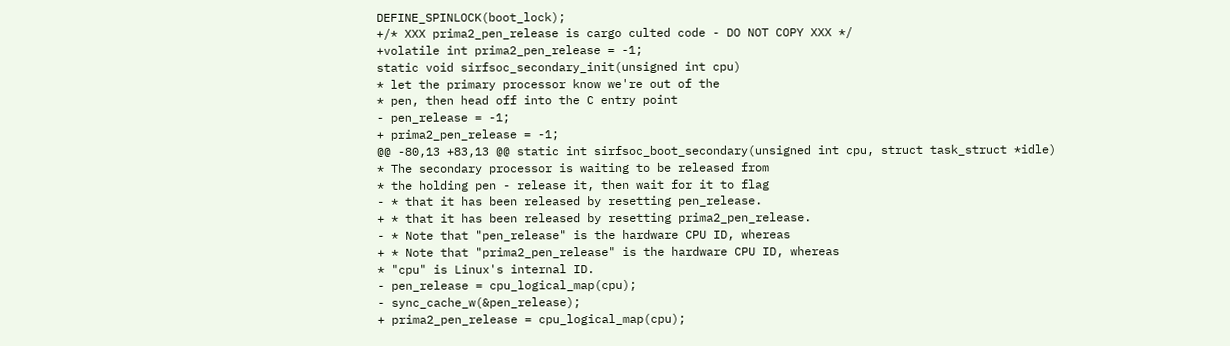DEFINE_SPINLOCK(boot_lock);
+/* XXX prima2_pen_release is cargo culted code - DO NOT COPY XXX */
+volatile int prima2_pen_release = -1;
static void sirfsoc_secondary_init(unsigned int cpu)
* let the primary processor know we're out of the
* pen, then head off into the C entry point
- pen_release = -1;
+ prima2_pen_release = -1;
@@ -80,13 +83,13 @@ static int sirfsoc_boot_secondary(unsigned int cpu, struct task_struct *idle)
* The secondary processor is waiting to be released from
* the holding pen - release it, then wait for it to flag
- * that it has been released by resetting pen_release.
+ * that it has been released by resetting prima2_pen_release.
- * Note that "pen_release" is the hardware CPU ID, whereas
+ * Note that "prima2_pen_release" is the hardware CPU ID, whereas
* "cpu" is Linux's internal ID.
- pen_release = cpu_logical_map(cpu);
- sync_cache_w(&pen_release);
+ prima2_pen_release = cpu_logical_map(cpu);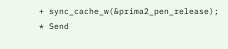+ sync_cache_w(&prima2_pen_release);
* Send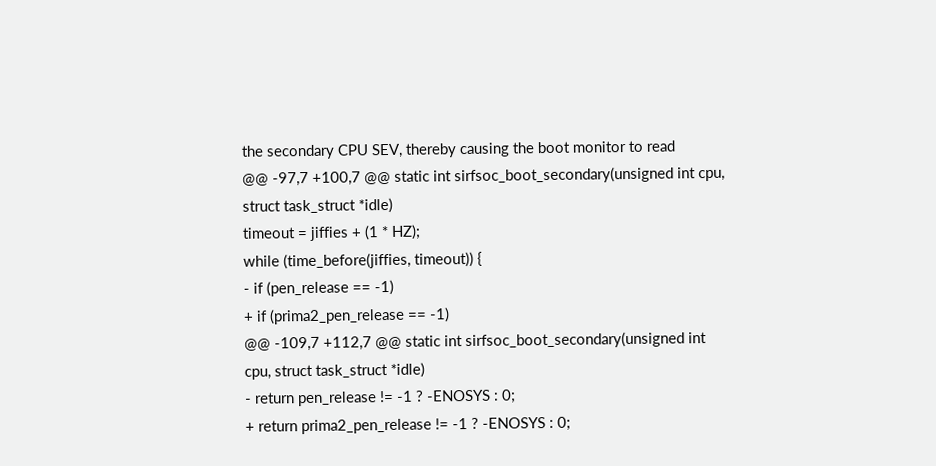the secondary CPU SEV, thereby causing the boot monitor to read
@@ -97,7 +100,7 @@ static int sirfsoc_boot_secondary(unsigned int cpu, struct task_struct *idle)
timeout = jiffies + (1 * HZ);
while (time_before(jiffies, timeout)) {
- if (pen_release == -1)
+ if (prima2_pen_release == -1)
@@ -109,7 +112,7 @@ static int sirfsoc_boot_secondary(unsigned int cpu, struct task_struct *idle)
- return pen_release != -1 ? -ENOSYS : 0;
+ return prima2_pen_release != -1 ? -ENOSYS : 0;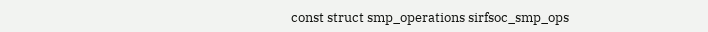const struct smp_operations sirfsoc_smp_ops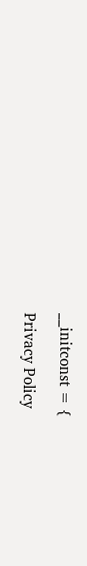__initconst = {

Privacy Policy